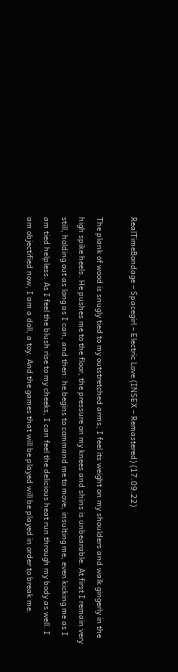RealTimeBondage – Spacegirl – Electric Love (INSEX – Remastered) (17.09.22)

The plank of wood is snugly tied to my outstretched arms, I feel its weight on my shoulders and walk gingerly in the high spike heels. He pushes me to the floor, the pressure on my knees and shins is unbearable. At first I remain very still, holding out as long as I can, and then: he begins to command me to move, insulting me, even kicking me as I am tied helpless. As I feel the blush rise to my cheeks, I can feel the delicious heat run through my body as well. I am objectified now, I am a doll, a toy. And the games that will be played will be played in order to break me.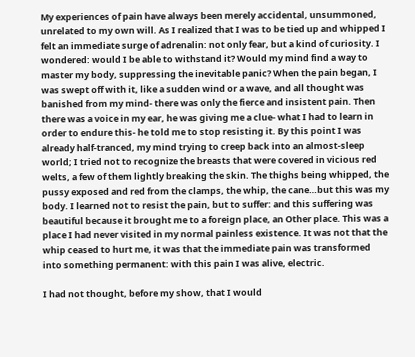My experiences of pain have always been merely accidental, unsummoned, unrelated to my own will. As I realized that I was to be tied up and whipped I felt an immediate surge of adrenalin: not only fear, but a kind of curiosity. I wondered: would I be able to withstand it? Would my mind find a way to master my body, suppressing the inevitable panic? When the pain began, I was swept off with it, like a sudden wind or a wave, and all thought was banished from my mind- there was only the fierce and insistent pain. Then there was a voice in my ear, he was giving me a clue- what I had to learn in order to endure this- he told me to stop resisting it. By this point I was already half-tranced, my mind trying to creep back into an almost-sleep world; I tried not to recognize the breasts that were covered in vicious red welts, a few of them lightly breaking the skin. The thighs being whipped, the pussy exposed and red from the clamps, the whip, the cane…but this was my body. I learned not to resist the pain, but to suffer: and this suffering was beautiful because it brought me to a foreign place, an Other place. This was a place I had never visited in my normal painless existence. It was not that the whip ceased to hurt me, it was that the immediate pain was transformed into something permanent: with this pain I was alive, electric.

I had not thought, before my show, that I would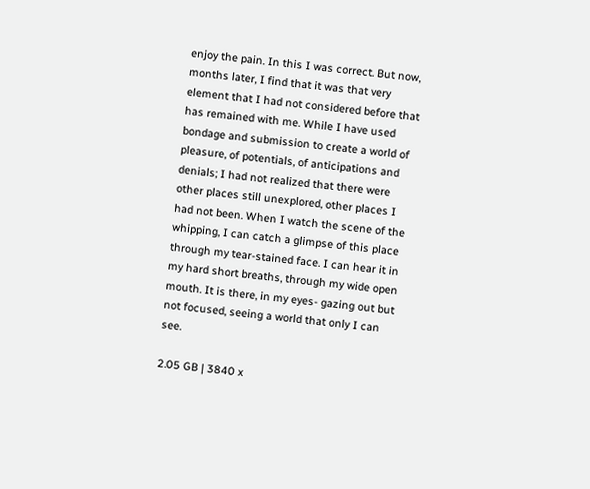enjoy the pain. In this I was correct. But now, months later, I find that it was that very element that I had not considered before that has remained with me. While I have used bondage and submission to create a world of pleasure, of potentials, of anticipations and denials; I had not realized that there were other places still unexplored, other places I had not been. When I watch the scene of the whipping, I can catch a glimpse of this place through my tear-stained face. I can hear it in my hard short breaths, through my wide open mouth. It is there, in my eyes- gazing out but not focused, seeing a world that only I can see.

2.05 GB | 3840 x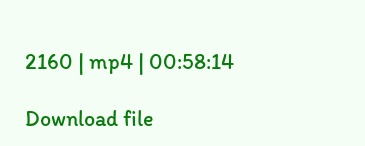2160 | mp4 | 00:58:14

Download file